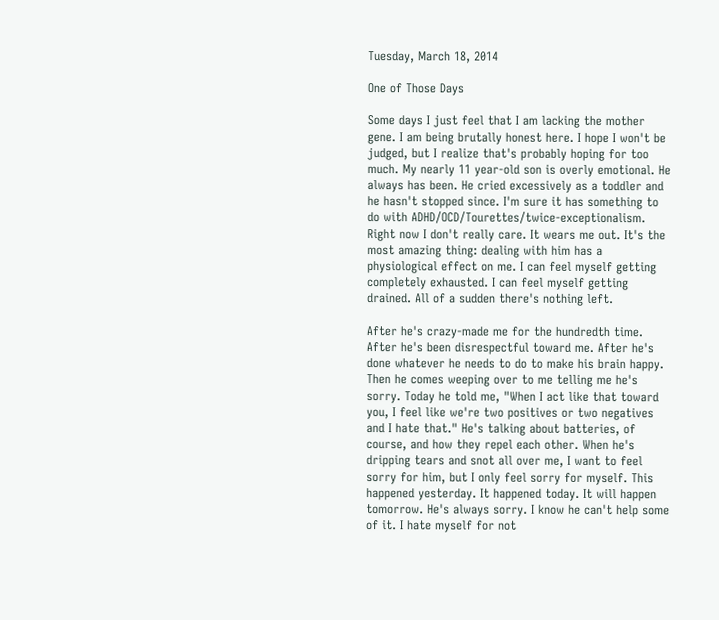Tuesday, March 18, 2014

One of Those Days

Some days I just feel that I am lacking the mother gene. I am being brutally honest here. I hope I won't be judged, but I realize that's probably hoping for too much. My nearly 11 year-old son is overly emotional. He always has been. He cried excessively as a toddler and he hasn't stopped since. I'm sure it has something to do with ADHD/OCD/Tourettes/twice-exceptionalism. Right now I don't really care. It wears me out. It's the most amazing thing: dealing with him has a physiological effect on me. I can feel myself getting completely exhausted. I can feel myself getting drained. All of a sudden there's nothing left.

After he's crazy-made me for the hundredth time. After he's been disrespectful toward me. After he's done whatever he needs to do to make his brain happy. Then he comes weeping over to me telling me he's sorry. Today he told me, "When I act like that toward you, I feel like we're two positives or two negatives and I hate that." He's talking about batteries, of course, and how they repel each other. When he's dripping tears and snot all over me, I want to feel sorry for him, but I only feel sorry for myself. This happened yesterday. It happened today. It will happen tomorrow. He's always sorry. I know he can't help some of it. I hate myself for not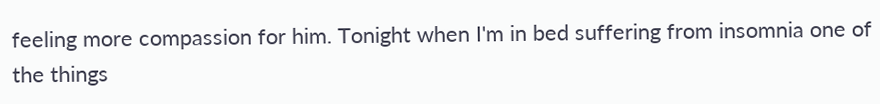feeling more compassion for him. Tonight when I'm in bed suffering from insomnia one of the things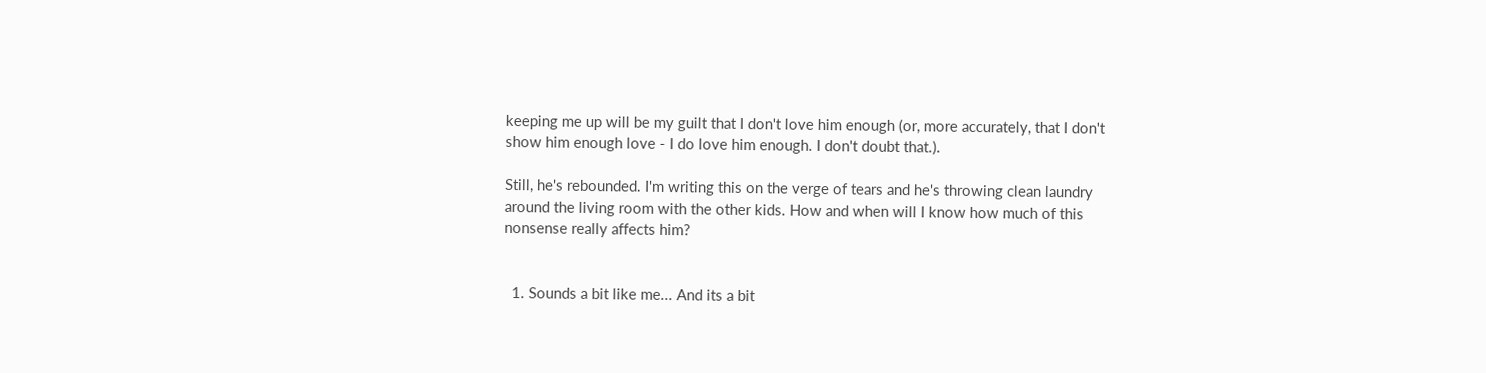keeping me up will be my guilt that I don't love him enough (or, more accurately, that I don't show him enough love - I do love him enough. I don't doubt that.).

Still, he's rebounded. I'm writing this on the verge of tears and he's throwing clean laundry around the living room with the other kids. How and when will I know how much of this nonsense really affects him?


  1. Sounds a bit like me... And its a bit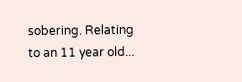sobering. Relating to an 11 year old...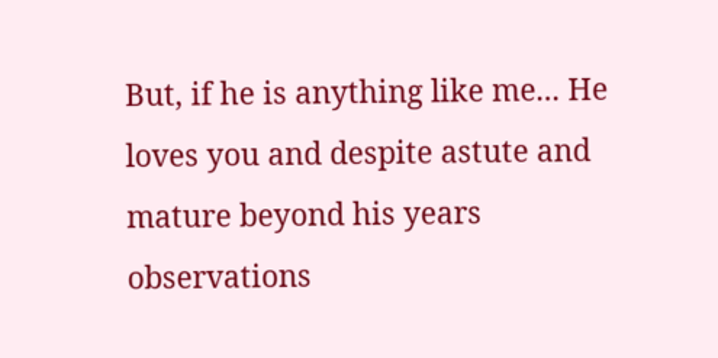But, if he is anything like me... He loves you and despite astute and mature beyond his years observations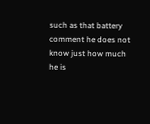such as that battery comment he does not know just how much he is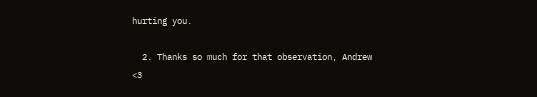hurting you.

  2. Thanks so much for that observation, Andrew <3